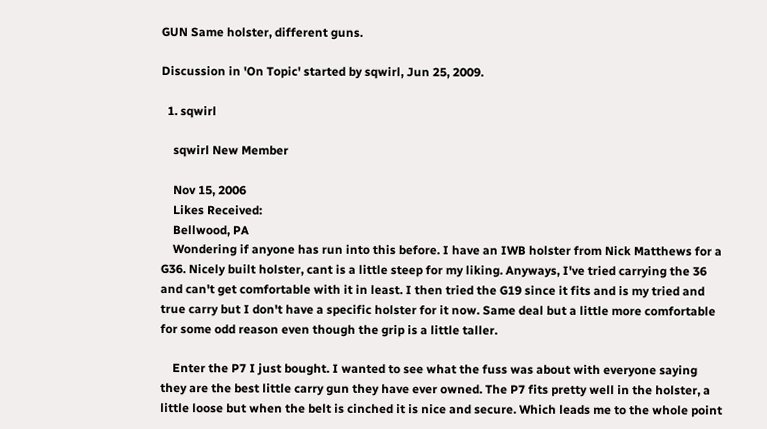GUN Same holster, different guns.

Discussion in 'On Topic' started by sqwirl, Jun 25, 2009.

  1. sqwirl

    sqwirl New Member

    Nov 15, 2006
    Likes Received:
    Bellwood, PA
    Wondering if anyone has run into this before. I have an IWB holster from Nick Matthews for a G36. Nicely built holster, cant is a little steep for my liking. Anyways, I've tried carrying the 36 and can't get comfortable with it in least. I then tried the G19 since it fits and is my tried and true carry but I don't have a specific holster for it now. Same deal but a little more comfortable for some odd reason even though the grip is a little taller.

    Enter the P7 I just bought. I wanted to see what the fuss was about with everyone saying they are the best little carry gun they have ever owned. The P7 fits pretty well in the holster, a little loose but when the belt is cinched it is nice and secure. Which leads me to the whole point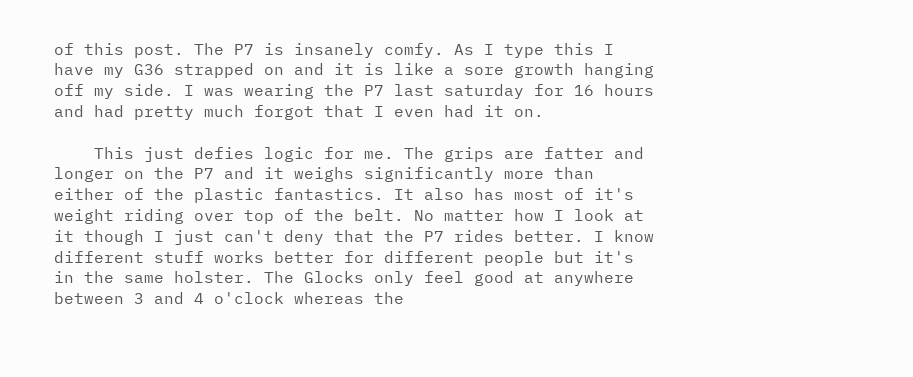of this post. The P7 is insanely comfy. As I type this I have my G36 strapped on and it is like a sore growth hanging off my side. I was wearing the P7 last saturday for 16 hours and had pretty much forgot that I even had it on.

    This just defies logic for me. The grips are fatter and longer on the P7 and it weighs significantly more than either of the plastic fantastics. It also has most of it's weight riding over top of the belt. No matter how I look at it though I just can't deny that the P7 rides better. I know different stuff works better for different people but it's in the same holster. The Glocks only feel good at anywhere between 3 and 4 o'clock whereas the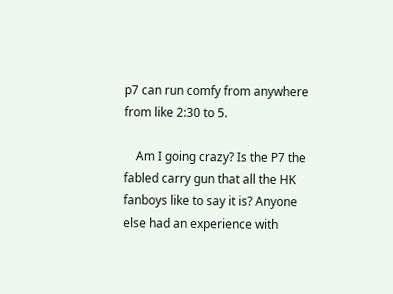p7 can run comfy from anywhere from like 2:30 to 5.

    Am I going crazy? Is the P7 the fabled carry gun that all the HK fanboys like to say it is? Anyone else had an experience with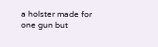a holster made for one gun but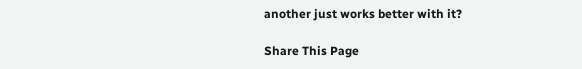another just works better with it?

Share This Page